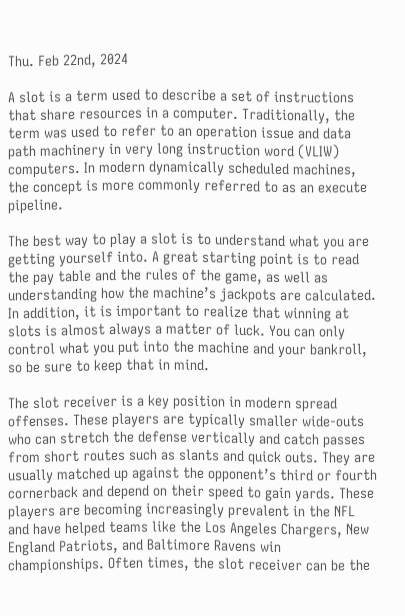Thu. Feb 22nd, 2024

A slot is a term used to describe a set of instructions that share resources in a computer. Traditionally, the term was used to refer to an operation issue and data path machinery in very long instruction word (VLIW) computers. In modern dynamically scheduled machines, the concept is more commonly referred to as an execute pipeline.

The best way to play a slot is to understand what you are getting yourself into. A great starting point is to read the pay table and the rules of the game, as well as understanding how the machine’s jackpots are calculated. In addition, it is important to realize that winning at slots is almost always a matter of luck. You can only control what you put into the machine and your bankroll, so be sure to keep that in mind.

The slot receiver is a key position in modern spread offenses. These players are typically smaller wide-outs who can stretch the defense vertically and catch passes from short routes such as slants and quick outs. They are usually matched up against the opponent’s third or fourth cornerback and depend on their speed to gain yards. These players are becoming increasingly prevalent in the NFL and have helped teams like the Los Angeles Chargers, New England Patriots, and Baltimore Ravens win championships. Often times, the slot receiver can be the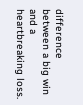difference between a big win and a heartbreaking loss.